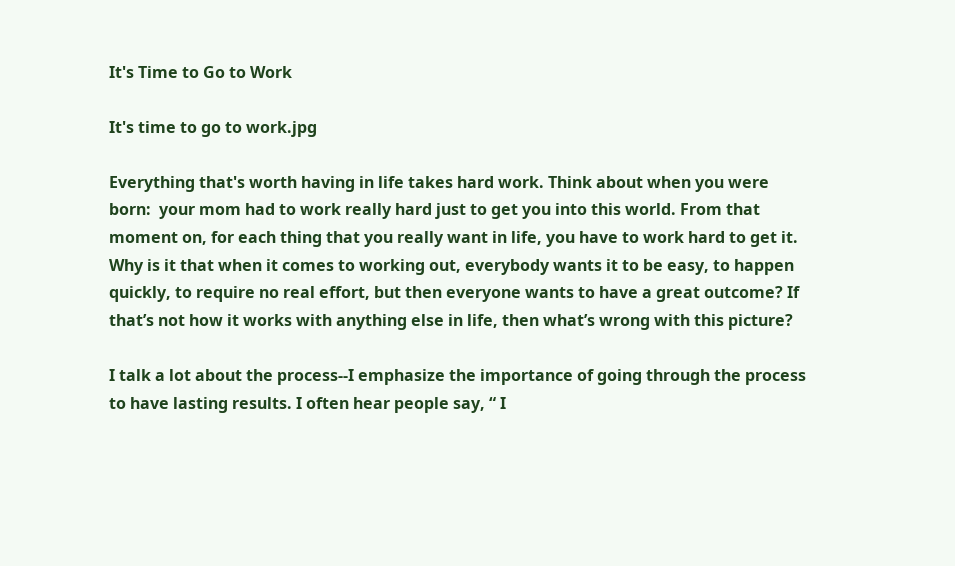It's Time to Go to Work

It's time to go to work.jpg

Everything that's worth having in life takes hard work. Think about when you were born:  your mom had to work really hard just to get you into this world. From that moment on, for each thing that you really want in life, you have to work hard to get it. Why is it that when it comes to working out, everybody wants it to be easy, to happen quickly, to require no real effort, but then everyone wants to have a great outcome? If that’s not how it works with anything else in life, then what’s wrong with this picture?

I talk a lot about the process--I emphasize the importance of going through the process to have lasting results. I often hear people say, “ I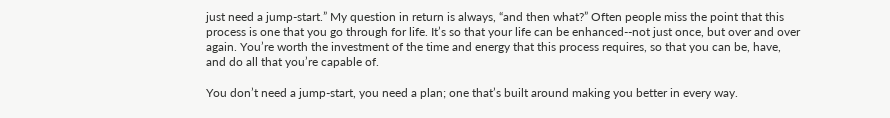just need a jump-start.” My question in return is always, “and then what?” Often people miss the point that this process is one that you go through for life. It’s so that your life can be enhanced--not just once, but over and over again. You’re worth the investment of the time and energy that this process requires, so that you can be, have, and do all that you’re capable of.

You don’t need a jump-start, you need a plan; one that’s built around making you better in every way.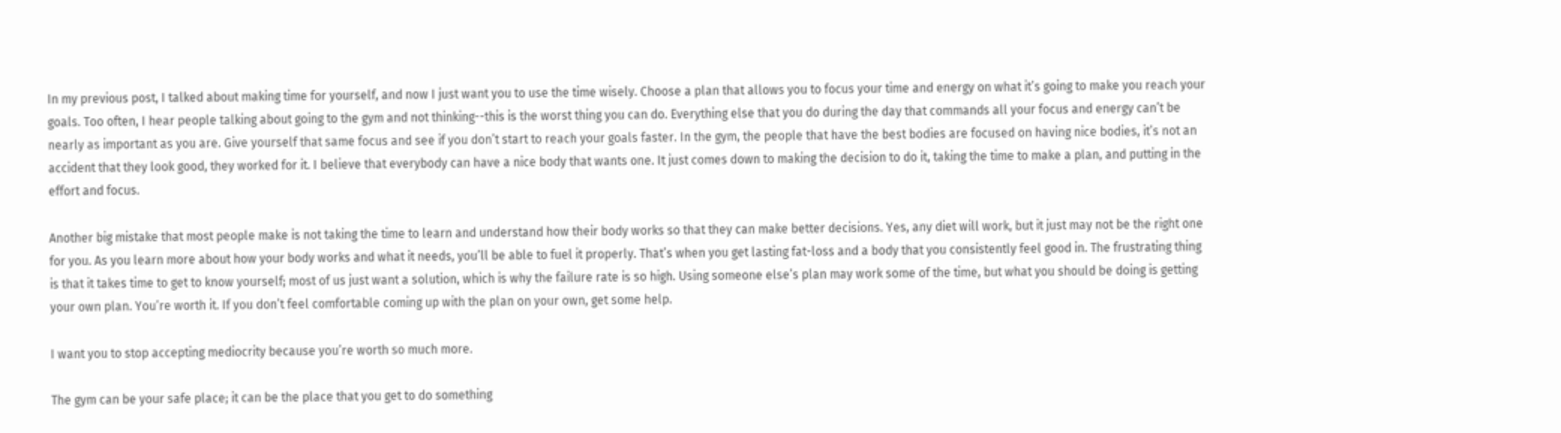In my previous post, I talked about making time for yourself, and now I just want you to use the time wisely. Choose a plan that allows you to focus your time and energy on what it’s going to make you reach your goals. Too often, I hear people talking about going to the gym and not thinking--this is the worst thing you can do. Everything else that you do during the day that commands all your focus and energy can’t be nearly as important as you are. Give yourself that same focus and see if you don’t start to reach your goals faster. In the gym, the people that have the best bodies are focused on having nice bodies, it’s not an accident that they look good, they worked for it. I believe that everybody can have a nice body that wants one. It just comes down to making the decision to do it, taking the time to make a plan, and putting in the effort and focus.

Another big mistake that most people make is not taking the time to learn and understand how their body works so that they can make better decisions. Yes, any diet will work, but it just may not be the right one for you. As you learn more about how your body works and what it needs, you’ll be able to fuel it properly. That’s when you get lasting fat-loss and a body that you consistently feel good in. The frustrating thing is that it takes time to get to know yourself; most of us just want a solution, which is why the failure rate is so high. Using someone else’s plan may work some of the time, but what you should be doing is getting your own plan. You’re worth it. If you don’t feel comfortable coming up with the plan on your own, get some help.

I want you to stop accepting mediocrity because you’re worth so much more.

The gym can be your safe place; it can be the place that you get to do something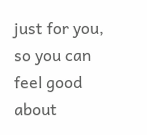just for you, so you can feel good about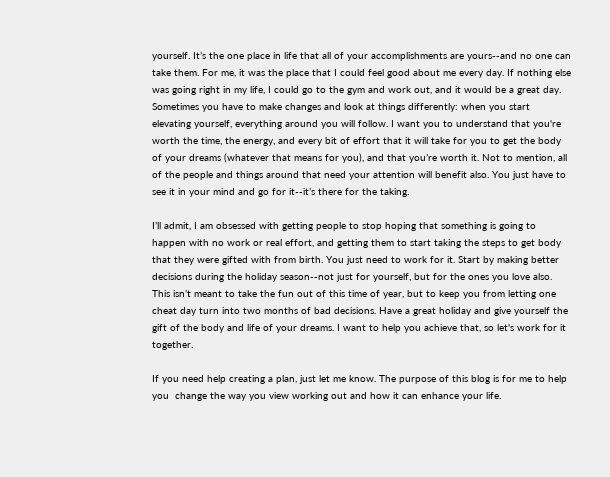yourself. It’s the one place in life that all of your accomplishments are yours--and no one can take them. For me, it was the place that I could feel good about me every day. If nothing else was going right in my life, I could go to the gym and work out, and it would be a great day. Sometimes you have to make changes and look at things differently: when you start elevating yourself, everything around you will follow. I want you to understand that you're worth the time, the energy, and every bit of effort that it will take for you to get the body of your dreams (whatever that means for you), and that you’re worth it. Not to mention, all of the people and things around that need your attention will benefit also. You just have to see it in your mind and go for it--it’s there for the taking.

I’ll admit, I am obsessed with getting people to stop hoping that something is going to happen with no work or real effort, and getting them to start taking the steps to get body that they were gifted with from birth. You just need to work for it. Start by making better decisions during the holiday season--not just for yourself, but for the ones you love also. This isn’t meant to take the fun out of this time of year, but to keep you from letting one cheat day turn into two months of bad decisions. Have a great holiday and give yourself the gift of the body and life of your dreams. I want to help you achieve that, so let's work for it together.

If you need help creating a plan, just let me know. The purpose of this blog is for me to help you  change the way you view working out and how it can enhance your life.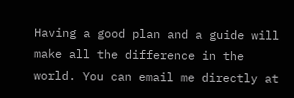Having a good plan and a guide will make all the difference in the world. You can email me directly at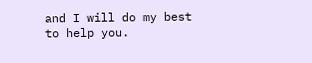and I will do my best to help you.